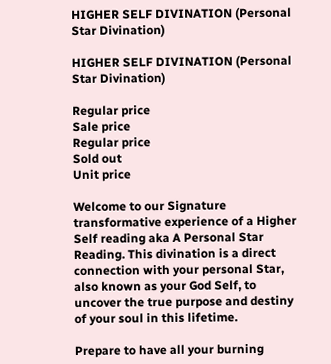HIGHER SELF DIVINATION (Personal Star Divination)

HIGHER SELF DIVINATION (Personal Star Divination)

Regular price
Sale price
Regular price
Sold out
Unit price

Welcome to our Signature transformative experience of a Higher Self reading aka A Personal Star Reading. This divination is a direct connection with your personal Star, also known as your God Self, to uncover the true purpose and destiny of your soul in this lifetime.

Prepare to have all your burning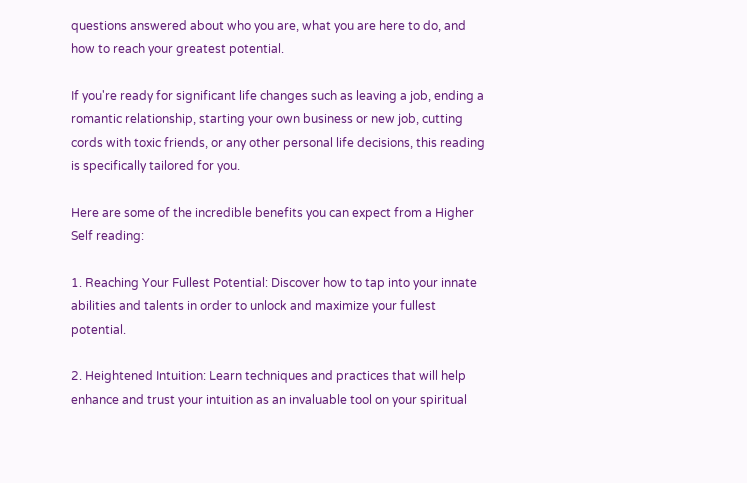questions answered about who you are, what you are here to do, and how to reach your greatest potential.

If you're ready for significant life changes such as leaving a job, ending a romantic relationship, starting your own business or new job, cutting cords with toxic friends, or any other personal life decisions, this reading is specifically tailored for you.

Here are some of the incredible benefits you can expect from a Higher Self reading:

1. Reaching Your Fullest Potential: Discover how to tap into your innate abilities and talents in order to unlock and maximize your fullest potential.

2. Heightened Intuition: Learn techniques and practices that will help enhance and trust your intuition as an invaluable tool on your spiritual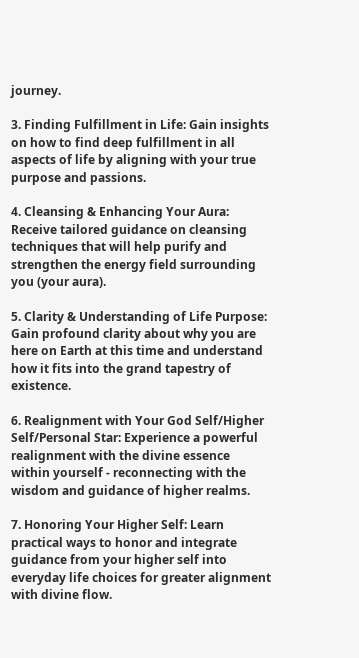journey.

3. Finding Fulfillment in Life: Gain insights on how to find deep fulfillment in all aspects of life by aligning with your true purpose and passions.

4. Cleansing & Enhancing Your Aura: Receive tailored guidance on cleansing techniques that will help purify and strengthen the energy field surrounding you (your aura).

5. Clarity & Understanding of Life Purpose: Gain profound clarity about why you are here on Earth at this time and understand how it fits into the grand tapestry of existence.

6. Realignment with Your God Self/Higher Self/Personal Star: Experience a powerful realignment with the divine essence within yourself - reconnecting with the wisdom and guidance of higher realms.

7. Honoring Your Higher Self: Learn practical ways to honor and integrate guidance from your higher self into everyday life choices for greater alignment with divine flow.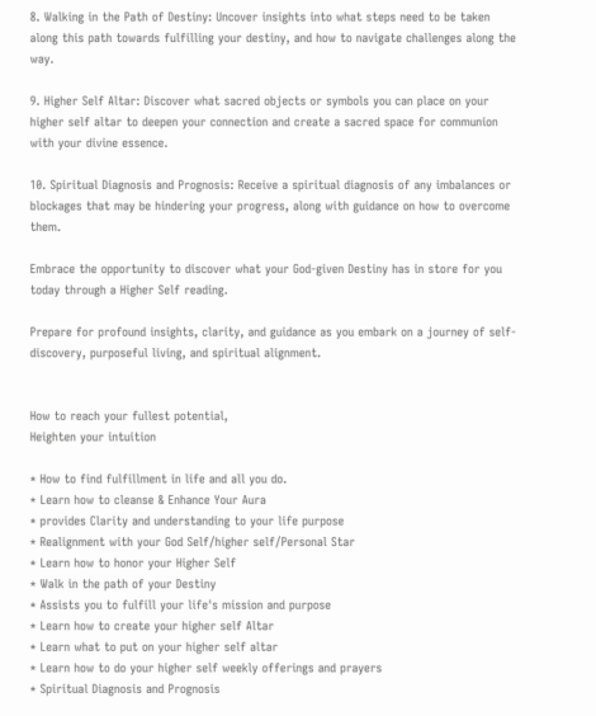8. Walking in the Path of Destiny: Uncover insights into what steps need to be taken along this path towards fulfilling your destiny, and how to navigate challenges along the way.

9. Higher Self Altar: Discover what sacred objects or symbols you can place on your higher self altar to deepen your connection and create a sacred space for communion with your divine essence.

10. Spiritual Diagnosis and Prognosis: Receive a spiritual diagnosis of any imbalances or blockages that may be hindering your progress, along with guidance on how to overcome them.

Embrace the opportunity to discover what your God-given Destiny has in store for you today through a Higher Self reading.

Prepare for profound insights, clarity, and guidance as you embark on a journey of self-discovery, purposeful living, and spiritual alignment.


How to reach your fullest potential,
Heighten your intuition

* How to find fulfillment in life and all you do.
* Learn how to cleanse & Enhance Your Aura
* provides Clarity and understanding to your life purpose
* Realignment with your God Self/higher self/Personal Star
* Learn how to honor your Higher Self
* Walk in the path of your Destiny
* Assists you to fulfill your life's mission and purpose
* Learn how to create your higher self Altar
* Learn what to put on your higher self altar
* Learn how to do your higher self weekly offerings and prayers
* Spiritual Diagnosis and Prognosis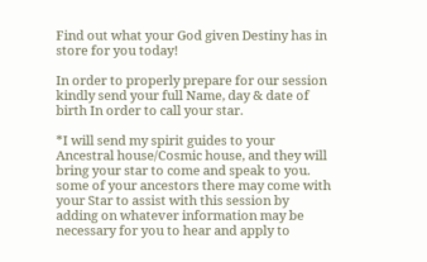Find out what your God given Destiny has in store for you today!

In order to properly prepare for our session kindly send your full Name, day & date of birth In order to call your star.

*I will send my spirit guides to your Ancestral house/Cosmic house, and they will bring your star to come and speak to you.
some of your ancestors there may come with your Star to assist with this session by adding on whatever information may be necessary for you to hear and apply to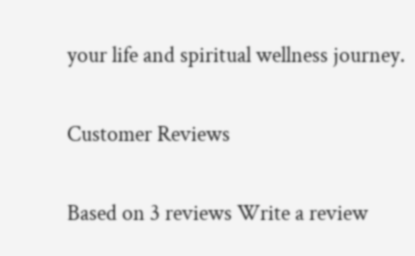your life and spiritual wellness journey.

Customer Reviews

Based on 3 reviews Write a review